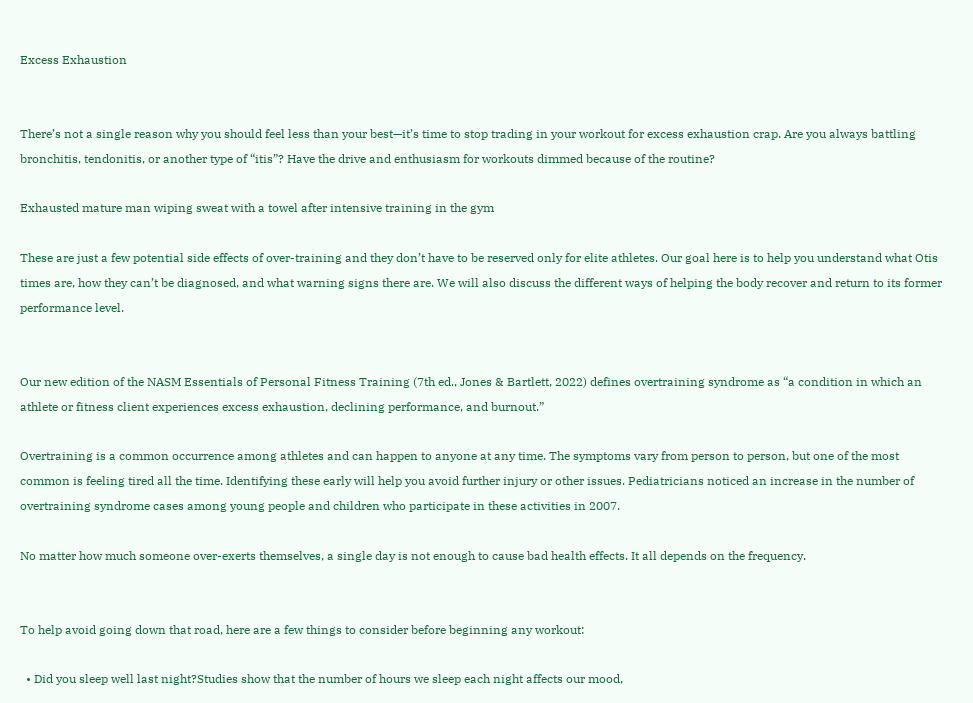Excess Exhaustion


There’s not a single reason why you should feel less than your best—it’s time to stop trading in your workout for excess exhaustion crap. Are you always battling bronchitis, tendonitis, or another type of “itis”? Have the drive and enthusiasm for workouts dimmed because of the routine?

Exhausted mature man wiping sweat with a towel after intensive training in the gym

These are just a few potential side effects of over-training and they don’t have to be reserved only for elite athletes. Our goal here is to help you understand what Otis times are, how they can’t be diagnosed, and what warning signs there are. We will also discuss the different ways of helping the body recover and return to its former performance level.


Our new edition of the NASM Essentials of Personal Fitness Training (7th ed., Jones & Bartlett, 2022) defines overtraining syndrome as “a condition in which an athlete or fitness client experiences excess exhaustion, declining performance, and burnout.”

Overtraining is a common occurrence among athletes and can happen to anyone at any time. The symptoms vary from person to person, but one of the most common is feeling tired all the time. Identifying these early will help you avoid further injury or other issues. Pediatricians noticed an increase in the number of overtraining syndrome cases among young people and children who participate in these activities in 2007.

No matter how much someone over-exerts themselves, a single day is not enough to cause bad health effects. It all depends on the frequency.


To help avoid going down that road, here are a few things to consider before beginning any workout:

  • Did you sleep well last night?Studies show that the number of hours we sleep each night affects our mood,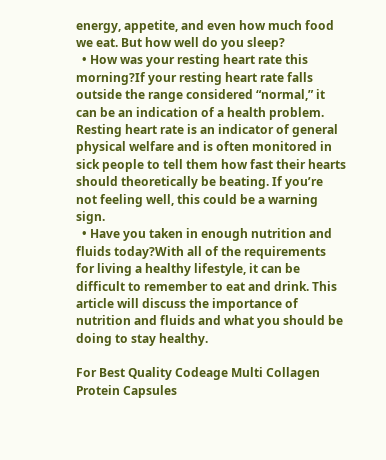energy, appetite, and even how much food we eat. But how well do you sleep?
  • How was your resting heart rate this morning?If your resting heart rate falls outside the range considered “normal,” it can be an indication of a health problem. Resting heart rate is an indicator of general physical welfare and is often monitored in sick people to tell them how fast their hearts should theoretically be beating. If you’re not feeling well, this could be a warning sign.
  • Have you taken in enough nutrition and fluids today?With all of the requirements for living a healthy lifestyle, it can be difficult to remember to eat and drink. This article will discuss the importance of nutrition and fluids and what you should be doing to stay healthy.

For Best Quality Codeage Multi Collagen Protein Capsules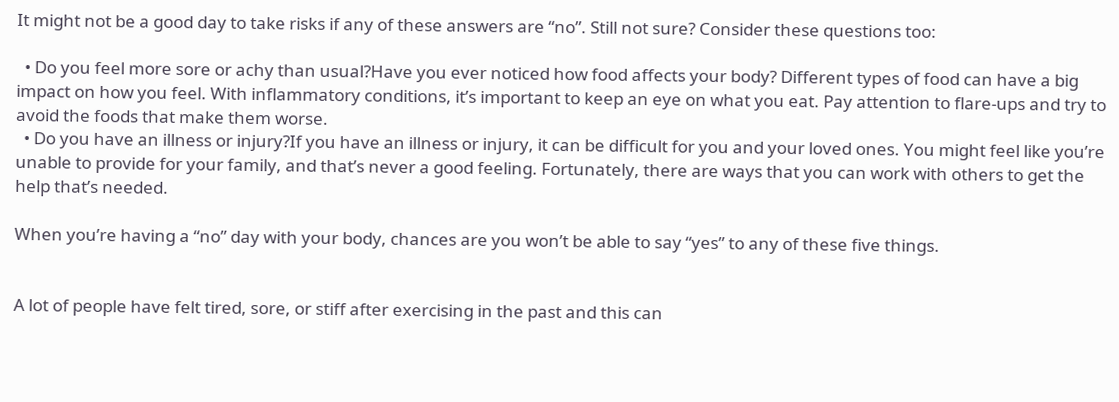It might not be a good day to take risks if any of these answers are “no”. Still not sure? Consider these questions too:

  • Do you feel more sore or achy than usual?Have you ever noticed how food affects your body? Different types of food can have a big impact on how you feel. With inflammatory conditions, it’s important to keep an eye on what you eat. Pay attention to flare-ups and try to avoid the foods that make them worse.
  • Do you have an illness or injury?If you have an illness or injury, it can be difficult for you and your loved ones. You might feel like you’re unable to provide for your family, and that’s never a good feeling. Fortunately, there are ways that you can work with others to get the help that’s needed.

When you’re having a “no” day with your body, chances are you won’t be able to say “yes” to any of these five things.


A lot of people have felt tired, sore, or stiff after exercising in the past and this can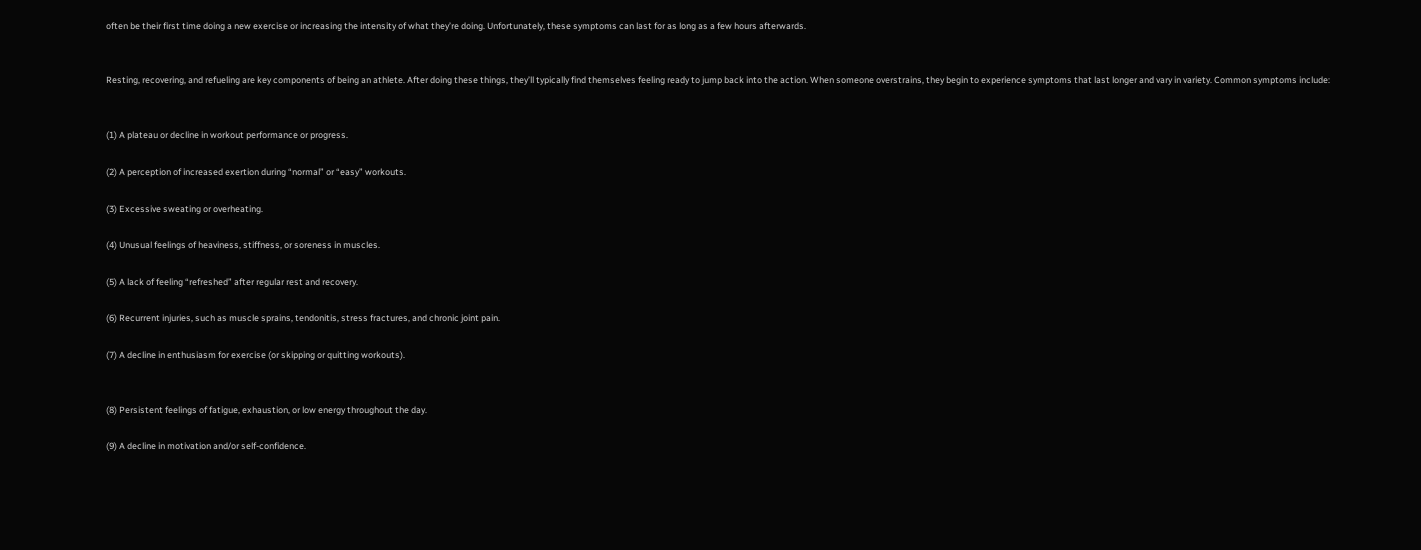often be their first time doing a new exercise or increasing the intensity of what they’re doing. Unfortunately, these symptoms can last for as long as a few hours afterwards.


Resting, recovering, and refueling are key components of being an athlete. After doing these things, they’ll typically find themselves feeling ready to jump back into the action. When someone overstrains, they begin to experience symptoms that last longer and vary in variety. Common symptoms include:


(1) A plateau or decline in workout performance or progress.

(2) A perception of increased exertion during “normal” or “easy” workouts.

(3) Excessive sweating or overheating.

(4) Unusual feelings of heaviness, stiffness, or soreness in muscles.

(5) A lack of feeling “refreshed” after regular rest and recovery.

(6) Recurrent injuries, such as muscle sprains, tendonitis, stress fractures, and chronic joint pain.

(7) A decline in enthusiasm for exercise (or skipping or quitting workouts).


(8) Persistent feelings of fatigue, exhaustion, or low energy throughout the day.

(9) A decline in motivation and/or self-confidence.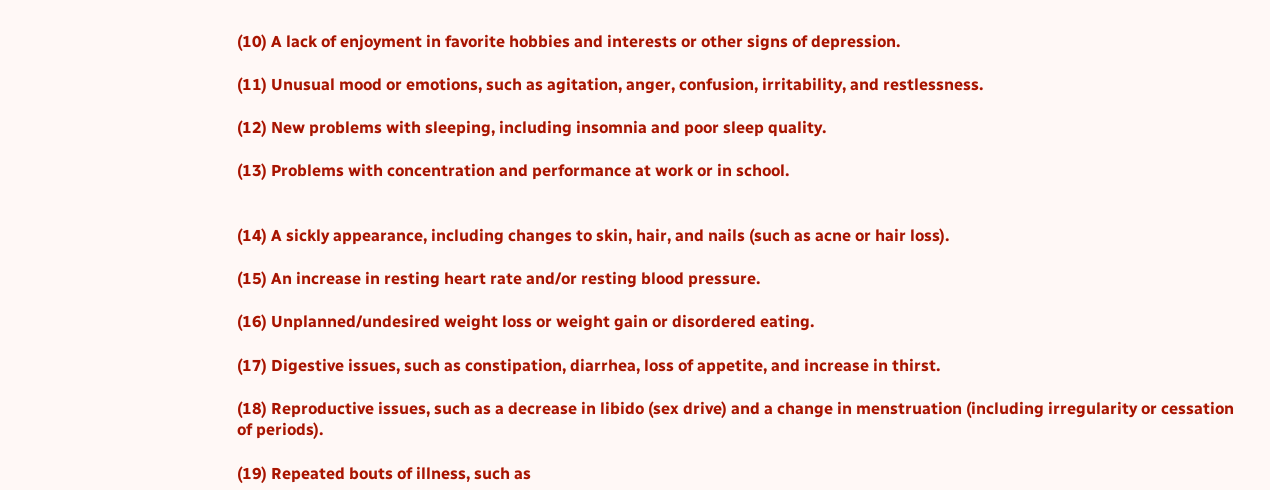(10) A lack of enjoyment in favorite hobbies and interests or other signs of depression.

(11) Unusual mood or emotions, such as agitation, anger, confusion, irritability, and restlessness.

(12) New problems with sleeping, including insomnia and poor sleep quality.

(13) Problems with concentration and performance at work or in school.


(14) A sickly appearance, including changes to skin, hair, and nails (such as acne or hair loss).

(15) An increase in resting heart rate and/or resting blood pressure.

(16) Unplanned/undesired weight loss or weight gain or disordered eating.

(17) Digestive issues, such as constipation, diarrhea, loss of appetite, and increase in thirst.

(18) Reproductive issues, such as a decrease in libido (sex drive) and a change in menstruation (including irregularity or cessation of periods).

(19) Repeated bouts of illness, such as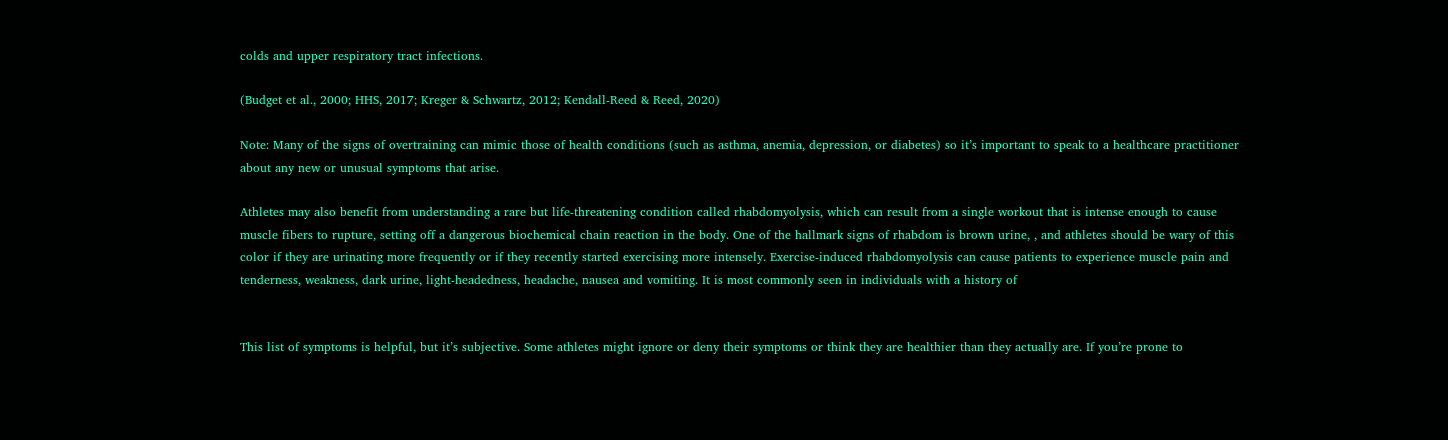colds and upper respiratory tract infections.

(Budget et al., 2000; HHS, 2017; Kreger & Schwartz, 2012; Kendall-Reed & Reed, 2020)

Note: Many of the signs of overtraining can mimic those of health conditions (such as asthma, anemia, depression, or diabetes) so it’s important to speak to a healthcare practitioner about any new or unusual symptoms that arise.

Athletes may also benefit from understanding a rare but life-threatening condition called rhabdomyolysis, which can result from a single workout that is intense enough to cause muscle fibers to rupture, setting off a dangerous biochemical chain reaction in the body. One of the hallmark signs of rhabdom is brown urine, , and athletes should be wary of this color if they are urinating more frequently or if they recently started exercising more intensely. Exercise-induced rhabdomyolysis can cause patients to experience muscle pain and tenderness, weakness, dark urine, light-headedness, headache, nausea and vomiting. It is most commonly seen in individuals with a history of


This list of symptoms is helpful, but it’s subjective. Some athletes might ignore or deny their symptoms or think they are healthier than they actually are. If you’re prone to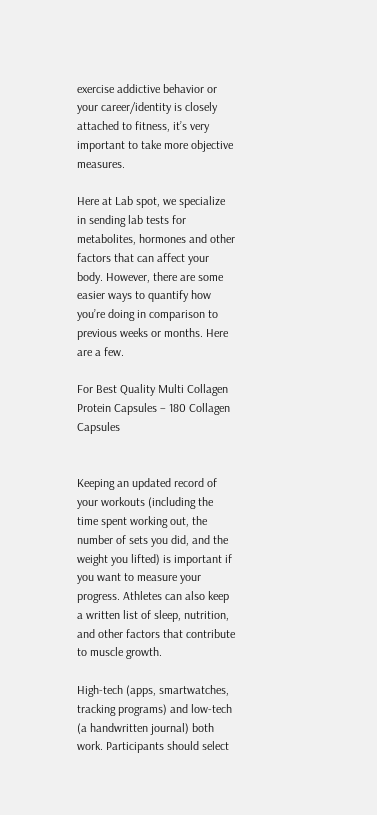exercise addictive behavior or your career/identity is closely attached to fitness, it’s very important to take more objective measures.

Here at Lab spot, we specialize in sending lab tests for metabolites, hormones and other factors that can affect your body. However, there are some easier ways to quantify how you’re doing in comparison to previous weeks or months. Here are a few.

For Best Quality Multi Collagen Protein Capsules – 180 Collagen Capsules


Keeping an updated record of your workouts (including the time spent working out, the number of sets you did, and the weight you lifted) is important if you want to measure your progress. Athletes can also keep a written list of sleep, nutrition, and other factors that contribute to muscle growth.

High-tech (apps, smartwatches, tracking programs) and low-tech (a handwritten journal) both work. Participants should select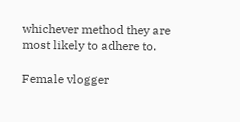whichever method they are most likely to adhere to.

Female vlogger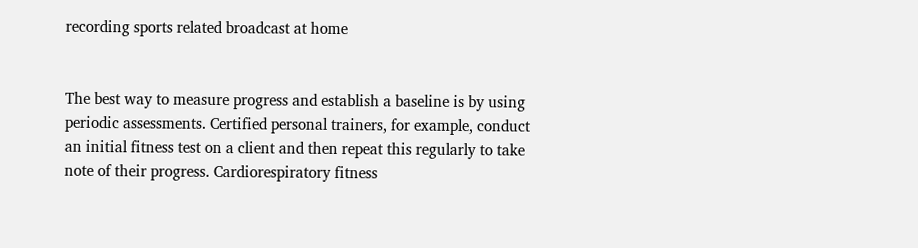recording sports related broadcast at home


The best way to measure progress and establish a baseline is by using periodic assessments. Certified personal trainers, for example, conduct an initial fitness test on a client and then repeat this regularly to take note of their progress. Cardiorespiratory fitness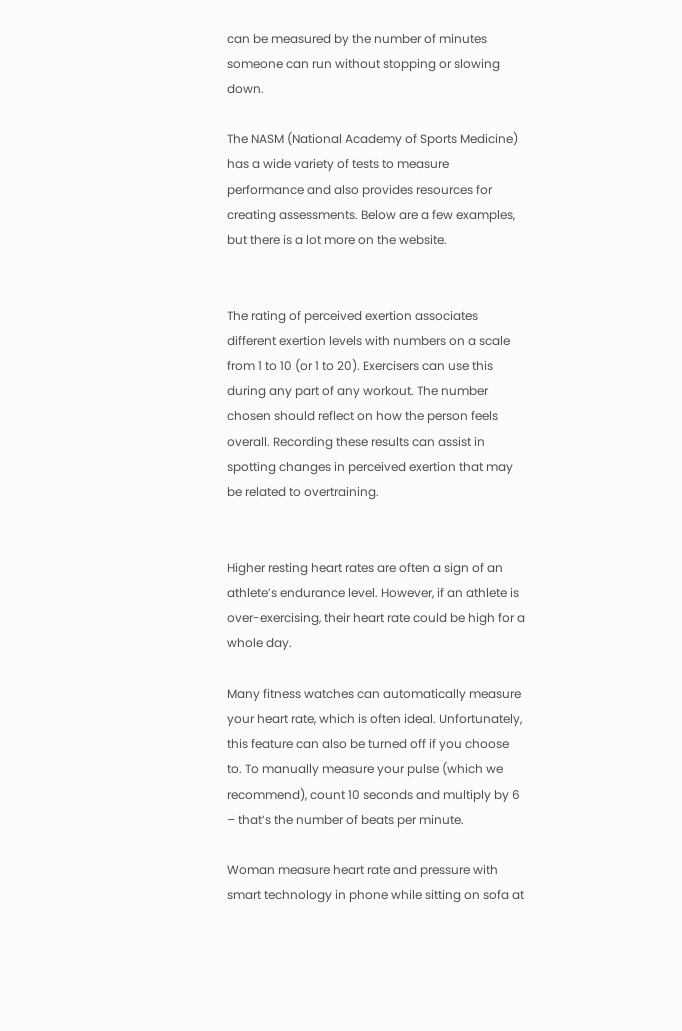can be measured by the number of minutes someone can run without stopping or slowing down.

The NASM (National Academy of Sports Medicine) has a wide variety of tests to measure performance and also provides resources for creating assessments. Below are a few examples, but there is a lot more on the website.


The rating of perceived exertion associates different exertion levels with numbers on a scale from 1 to 10 (or 1 to 20). Exercisers can use this during any part of any workout. The number chosen should reflect on how the person feels overall. Recording these results can assist in spotting changes in perceived exertion that may be related to overtraining.


Higher resting heart rates are often a sign of an athlete’s endurance level. However, if an athlete is over-exercising, their heart rate could be high for a whole day.

Many fitness watches can automatically measure your heart rate, which is often ideal. Unfortunately, this feature can also be turned off if you choose to. To manually measure your pulse (which we recommend), count 10 seconds and multiply by 6 – that’s the number of beats per minute.

Woman measure heart rate and pressure with smart technology in phone while sitting on sofa at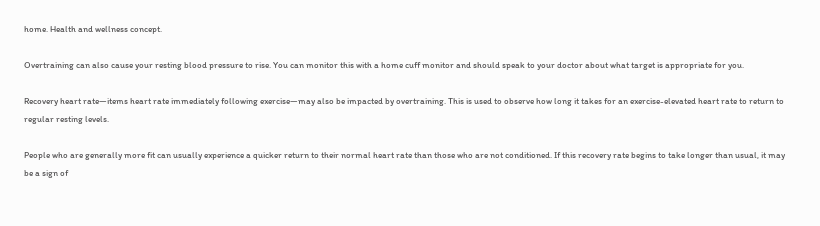home. Health and wellness concept.

Overtraining can also cause your resting blood pressure to rise. You can monitor this with a home cuff monitor and should speak to your doctor about what target is appropriate for you.

Recovery heart rate—items heart rate immediately following exercise—may also be impacted by overtraining. This is used to observe how long it takes for an exercise-elevated heart rate to return to regular resting levels.

People who are generally more fit can usually experience a quicker return to their normal heart rate than those who are not conditioned. If this recovery rate begins to take longer than usual, it may be a sign of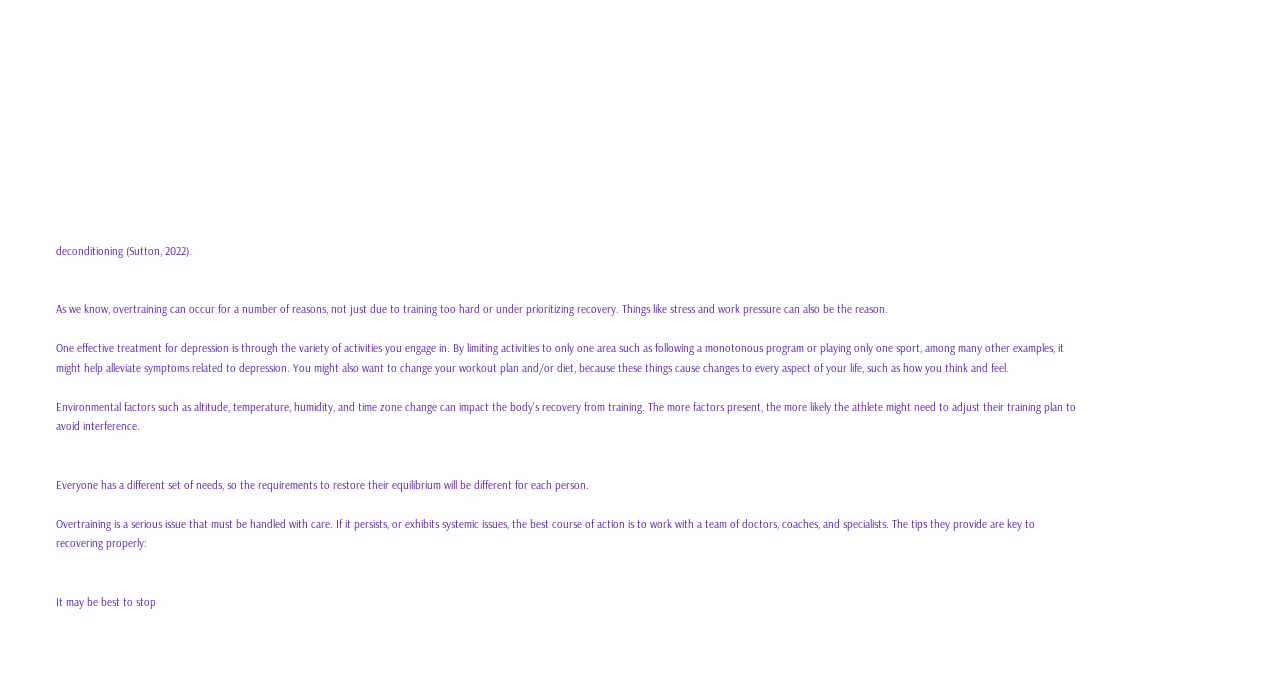deconditioning (Sutton, 2022).


As we know, overtraining can occur for a number of reasons, not just due to training too hard or under prioritizing recovery. Things like stress and work pressure can also be the reason.

One effective treatment for depression is through the variety of activities you engage in. By limiting activities to only one area such as following a monotonous program or playing only one sport, among many other examples, it might help alleviate symptoms related to depression. You might also want to change your workout plan and/or diet, because these things cause changes to every aspect of your life, such as how you think and feel.

Environmental factors such as altitude, temperature, humidity, and time zone change can impact the body’s recovery from training. The more factors present, the more likely the athlete might need to adjust their training plan to avoid interference.


Everyone has a different set of needs, so the requirements to restore their equilibrium will be different for each person.

Overtraining is a serious issue that must be handled with care. If it persists, or exhibits systemic issues, the best course of action is to work with a team of doctors, coaches, and specialists. The tips they provide are key to recovering properly:


It may be best to stop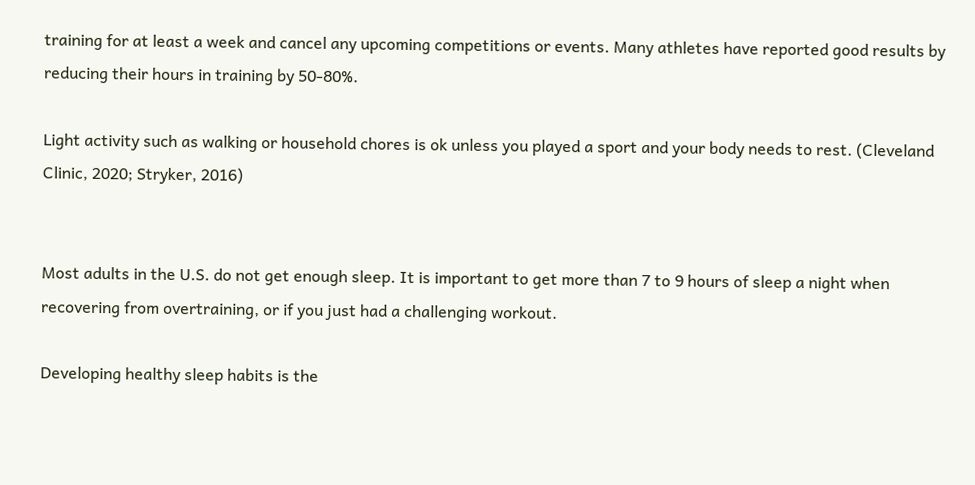training for at least a week and cancel any upcoming competitions or events. Many athletes have reported good results by reducing their hours in training by 50-80%.

Light activity such as walking or household chores is ok unless you played a sport and your body needs to rest. (Cleveland Clinic, 2020; Stryker, 2016)


Most adults in the U.S. do not get enough sleep. It is important to get more than 7 to 9 hours of sleep a night when recovering from overtraining, or if you just had a challenging workout.

Developing healthy sleep habits is the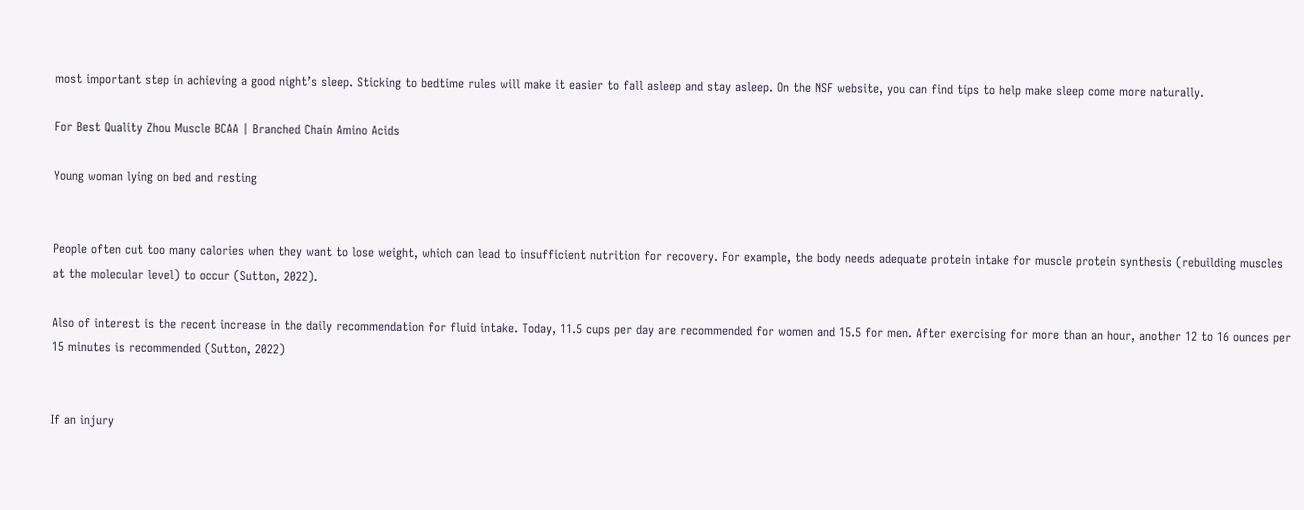most important step in achieving a good night’s sleep. Sticking to bedtime rules will make it easier to fall asleep and stay asleep. On the NSF website, you can find tips to help make sleep come more naturally.

For Best Quality Zhou Muscle BCAA | Branched Chain Amino Acids

Young woman lying on bed and resting


People often cut too many calories when they want to lose weight, which can lead to insufficient nutrition for recovery. For example, the body needs adequate protein intake for muscle protein synthesis (rebuilding muscles at the molecular level) to occur (Sutton, 2022).

Also of interest is the recent increase in the daily recommendation for fluid intake. Today, 11.5 cups per day are recommended for women and 15.5 for men. After exercising for more than an hour, another 12 to 16 ounces per 15 minutes is recommended (Sutton, 2022)


If an injury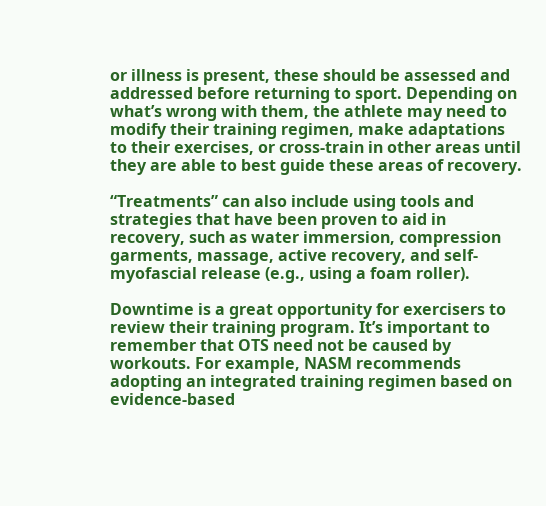or illness is present, these should be assessed and addressed before returning to sport. Depending on what’s wrong with them, the athlete may need to modify their training regimen, make adaptations to their exercises, or cross-train in other areas until they are able to best guide these areas of recovery.

“Treatments” can also include using tools and strategies that have been proven to aid in recovery, such as water immersion, compression garments, massage, active recovery, and self-myofascial release (e.g., using a foam roller).

Downtime is a great opportunity for exercisers to review their training program. It’s important to remember that OTS need not be caused by workouts. For example, NASM recommends adopting an integrated training regimen based on evidence-based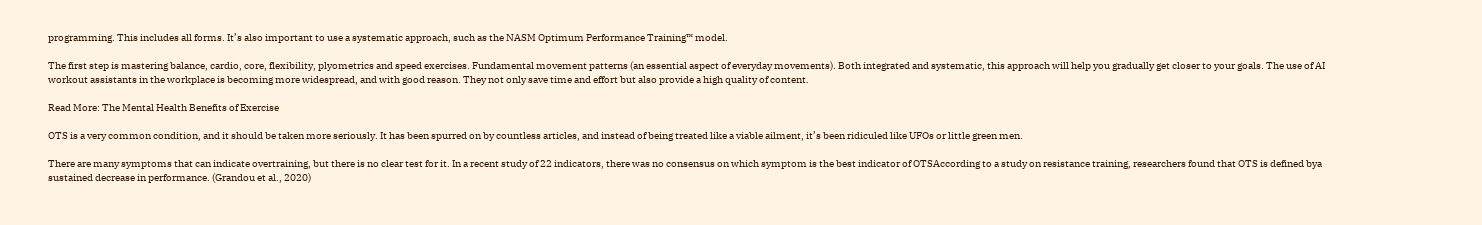programming. This includes all forms. It’s also important to use a systematic approach, such as the NASM Optimum Performance Training™ model.

The first step is mastering balance, cardio, core, flexibility, plyometrics and speed exercises. Fundamental movement patterns (an essential aspect of everyday movements). Both integrated and systematic, this approach will help you gradually get closer to your goals. The use of AI workout assistants in the workplace is becoming more widespread, and with good reason. They not only save time and effort but also provide a high quality of content.

Read More: The Mental Health Benefits of Exercise

OTS is a very common condition, and it should be taken more seriously. It has been spurred on by countless articles, and instead of being treated like a viable ailment, it’s been ridiculed like UFOs or little green men.

There are many symptoms that can indicate overtraining, but there is no clear test for it. In a recent study of 22 indicators, there was no consensus on which symptom is the best indicator of OTSAccording to a study on resistance training, researchers found that OTS is defined bya sustained decrease in performance. (Grandou et al., 2020)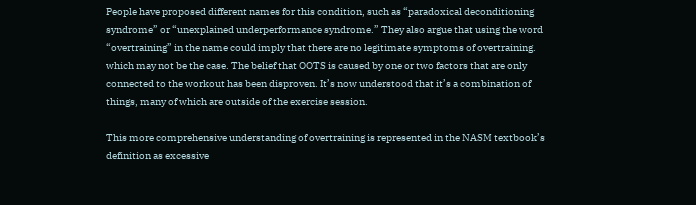People have proposed different names for this condition, such as “paradoxical deconditioning syndrome” or “unexplained underperformance syndrome.” They also argue that using the word “overtraining” in the name could imply that there are no legitimate symptoms of overtraining. which may not be the case. The belief that OOTS is caused by one or two factors that are only connected to the workout has been disproven. It’s now understood that it’s a combination of things, many of which are outside of the exercise session.

This more comprehensive understanding of overtraining is represented in the NASM textbook’s definition as excessive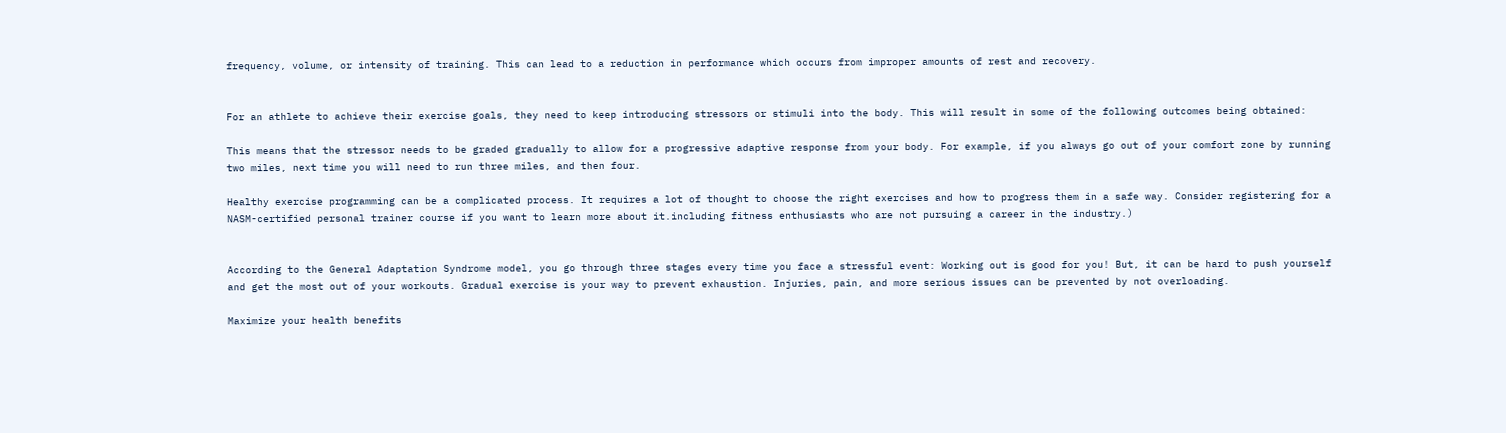frequency, volume, or intensity of training. This can lead to a reduction in performance which occurs from improper amounts of rest and recovery.


For an athlete to achieve their exercise goals, they need to keep introducing stressors or stimuli into the body. This will result in some of the following outcomes being obtained:

This means that the stressor needs to be graded gradually to allow for a progressive adaptive response from your body. For example, if you always go out of your comfort zone by running two miles, next time you will need to run three miles, and then four.

Healthy exercise programming can be a complicated process. It requires a lot of thought to choose the right exercises and how to progress them in a safe way. Consider registering for a NASM-certified personal trainer course if you want to learn more about it.including fitness enthusiasts who are not pursuing a career in the industry.)


According to the General Adaptation Syndrome model, you go through three stages every time you face a stressful event: Working out is good for you! But, it can be hard to push yourself and get the most out of your workouts. Gradual exercise is your way to prevent exhaustion. Injuries, pain, and more serious issues can be prevented by not overloading.

Maximize your health benefits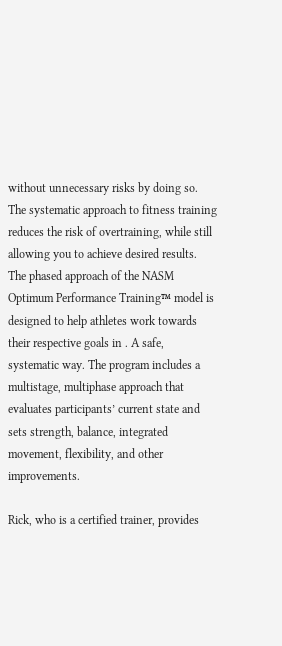without unnecessary risks by doing so. The systematic approach to fitness training reduces the risk of overtraining, while still allowing you to achieve desired results. The phased approach of the NASM Optimum Performance Training™ model is designed to help athletes work towards their respective goals in . A safe, systematic way. The program includes a multistage, multiphase approach that evaluates participants’ current state and sets strength, balance, integrated movement, flexibility, and other improvements.

Rick, who is a certified trainer, provides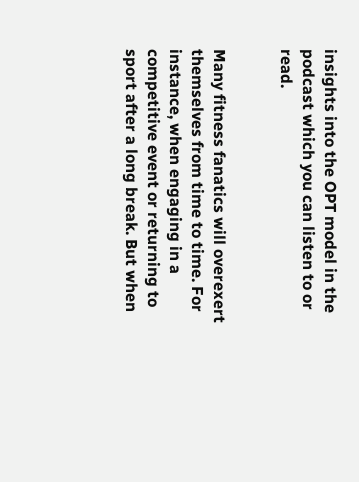insights into the OPT model in the podcast which you can listen to or read.


Many fitness fanatics will overexert themselves from time to time. For instance, when engaging in a competitive event or returning to sport after a long break. But when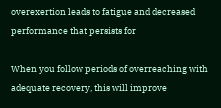overexertion leads to fatigue and decreased performance that persists for

When you follow periods of overreaching with adequate recovery, this will improve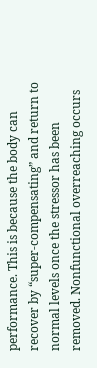performance. This is because the body can recover by “super-compensating” and return to normal levels once the stressor has been removed. Nonfunctional overreaching occurs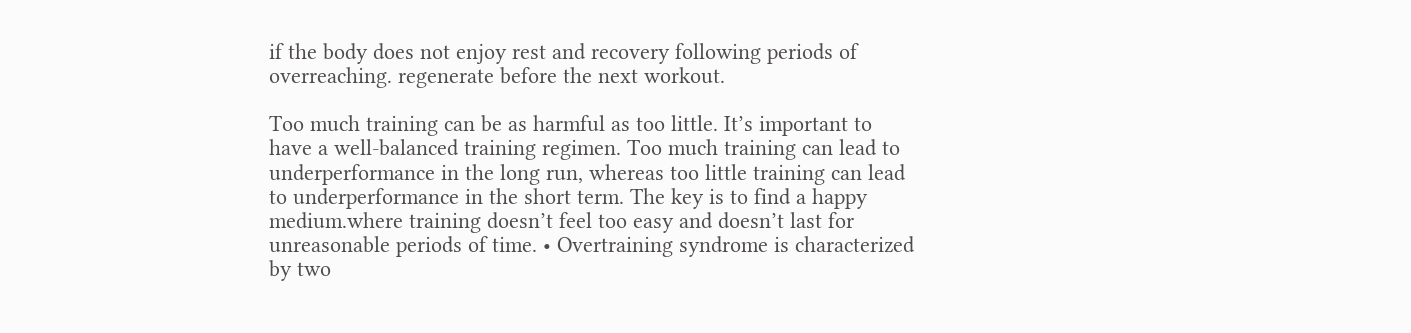if the body does not enjoy rest and recovery following periods of overreaching. regenerate before the next workout.

Too much training can be as harmful as too little. It’s important to have a well-balanced training regimen. Too much training can lead to underperformance in the long run, whereas too little training can lead to underperformance in the short term. The key is to find a happy medium.where training doesn’t feel too easy and doesn’t last for unreasonable periods of time. • Overtraining syndrome is characterized by two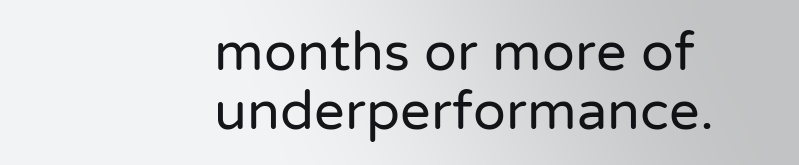months or more of underperformance.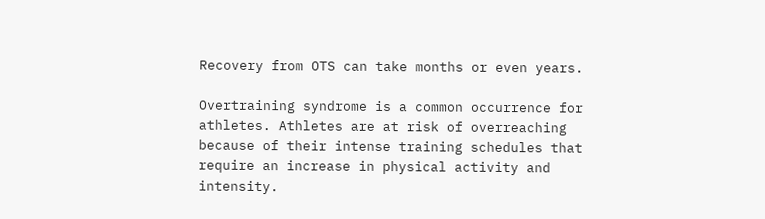Recovery from OTS can take months or even years.

Overtraining syndrome is a common occurrence for athletes. Athletes are at risk of overreaching because of their intense training schedules that require an increase in physical activity and intensity.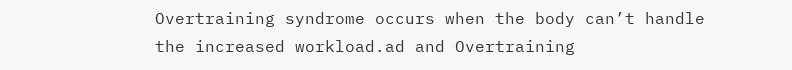Overtraining syndrome occurs when the body can’t handle the increased workload.ad and Overtraining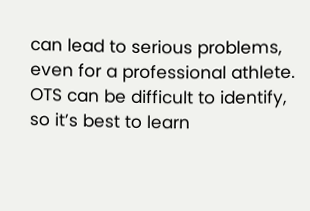can lead to serious problems, even for a professional athlete. OTS can be difficult to identify, so it’s best to learn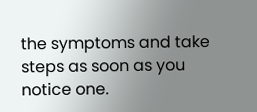the symptoms and take steps as soon as you notice one.